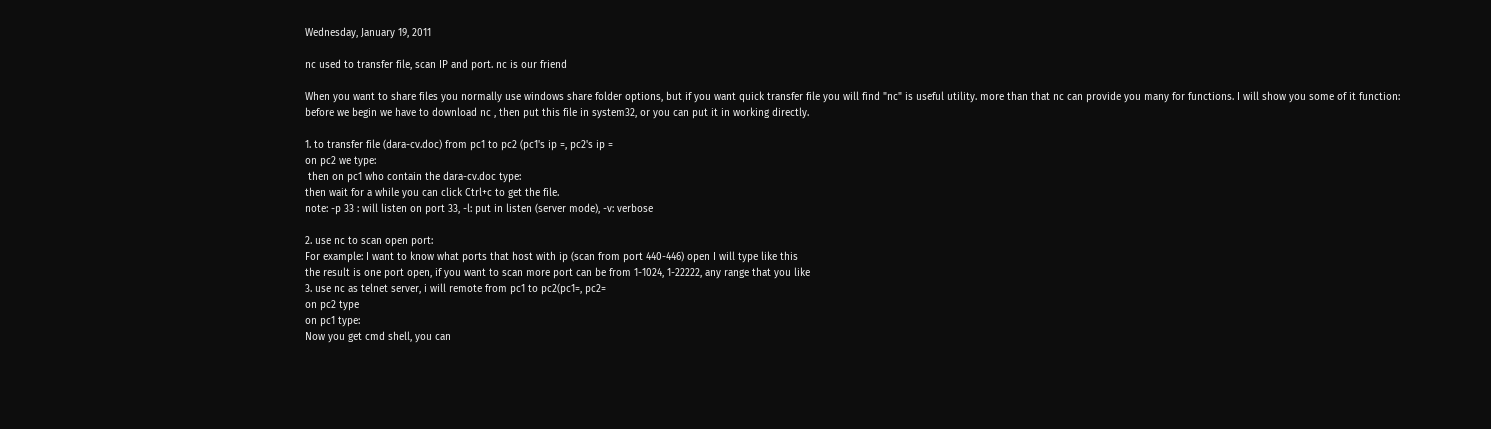Wednesday, January 19, 2011

nc used to transfer file, scan IP and port. nc is our friend

When you want to share files you normally use windows share folder options, but if you want quick transfer file you will find "nc" is useful utility. more than that nc can provide you many for functions. I will show you some of it function:
before we begin we have to download nc , then put this file in system32, or you can put it in working directly.

1. to transfer file (dara-cv.doc) from pc1 to pc2 (pc1's ip =, pc2's ip =
on pc2 we type:
 then on pc1 who contain the dara-cv.doc type:
then wait for a while you can click Ctrl+c to get the file.
note: -p 33 : will listen on port 33, -l: put in listen (server mode), -v: verbose

2. use nc to scan open port:
For example: I want to know what ports that host with ip (scan from port 440-446) open I will type like this
the result is one port open, if you want to scan more port can be from 1-1024, 1-22222, any range that you like
3. use nc as telnet server, i will remote from pc1 to pc2(pc1=, pc2=
on pc2 type
on pc1 type:
Now you get cmd shell, you can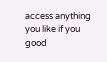access anything you like if you good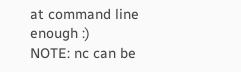at command line enough :)
NOTE: nc can be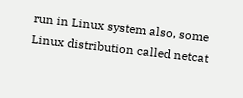run in Linux system also, some Linux distribution called netcat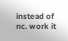instead of nc. work it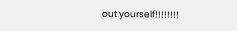out yourself!!!!!!!!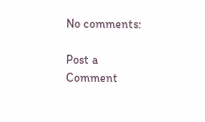No comments:

Post a Comment